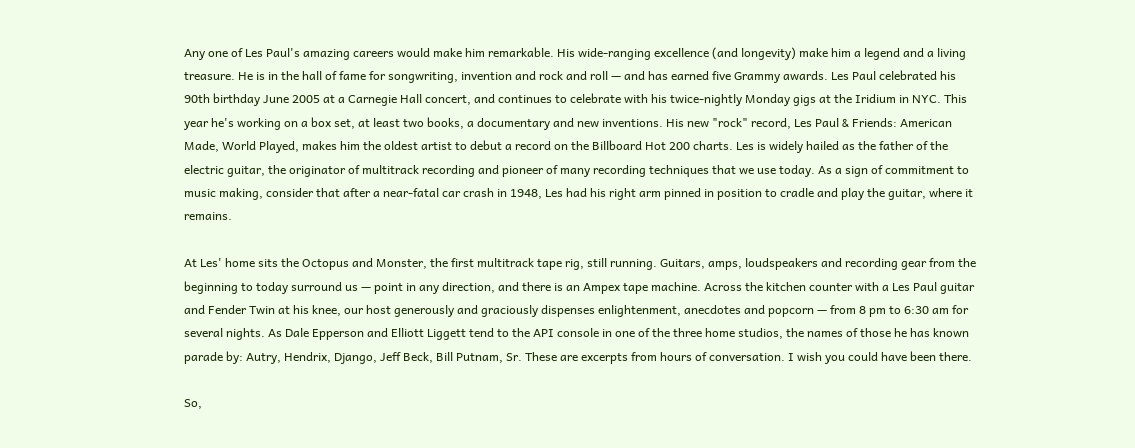Any one of Les Paul's amazing careers would make him remarkable. His wide-ranging excellence (and longevity) make him a legend and a living treasure. He is in the hall of fame for songwriting, invention and rock and roll — and has earned five Grammy awards. Les Paul celebrated his 90th birthday June 2005 at a Carnegie Hall concert, and continues to celebrate with his twice-nightly Monday gigs at the Iridium in NYC. This year he's working on a box set, at least two books, a documentary and new inventions. His new "rock" record, Les Paul & Friends: American Made, World Played, makes him the oldest artist to debut a record on the Billboard Hot 200 charts. Les is widely hailed as the father of the electric guitar, the originator of multitrack recording and pioneer of many recording techniques that we use today. As a sign of commitment to music making, consider that after a near-fatal car crash in 1948, Les had his right arm pinned in position to cradle and play the guitar, where it remains.

At Les' home sits the Octopus and Monster, the first multitrack tape rig, still running. Guitars, amps, loudspeakers and recording gear from the beginning to today surround us — point in any direction, and there is an Ampex tape machine. Across the kitchen counter with a Les Paul guitar and Fender Twin at his knee, our host generously and graciously dispenses enlightenment, anecdotes and popcorn — from 8 pm to 6:30 am for several nights. As Dale Epperson and Elliott Liggett tend to the API console in one of the three home studios, the names of those he has known parade by: Autry, Hendrix, Django, Jeff Beck, Bill Putnam, Sr. These are excerpts from hours of conversation. I wish you could have been there.

So,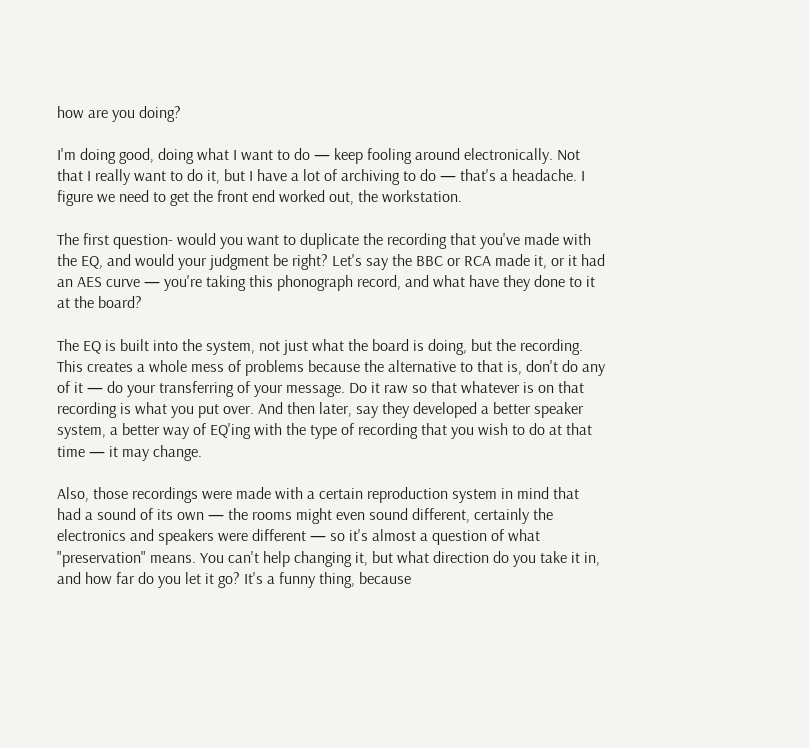how are you doing?

I'm doing good, doing what I want to do — keep fooling around electronically. Not that I really want to do it, but I have a lot of archiving to do — that's a headache. I figure we need to get the front end worked out, the workstation.

The first question- would you want to duplicate the recording that you've made with the EQ, and would your judgment be right? Let's say the BBC or RCA made it, or it had an AES curve — you're taking this phonograph record, and what have they done to it at the board?

The EQ is built into the system, not just what the board is doing, but the recording. This creates a whole mess of problems because the alternative to that is, don't do any of it — do your transferring of your message. Do it raw so that whatever is on that recording is what you put over. And then later, say they developed a better speaker system, a better way of EQ'ing with the type of recording that you wish to do at that time — it may change.

Also, those recordings were made with a certain reproduction system in mind that had a sound of its own — the rooms might even sound different, certainly the electronics and speakers were different — so it's almost a question of what "preservation" means. You can't help changing it, but what direction do you take it in, and how far do you let it go? It's a funny thing, because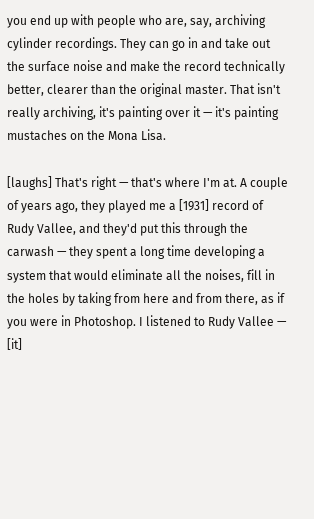you end up with people who are, say, archiving cylinder recordings. They can go in and take out the surface noise and make the record technically better, clearer than the original master. That isn't really archiving, it's painting over it — it's painting mustaches on the Mona Lisa.

[laughs] That's right — that's where I'm at. A couple of years ago, they played me a [1931] record of Rudy Vallee, and they'd put this through the carwash — they spent a long time developing a system that would eliminate all the noises, fill in the holes by taking from here and from there, as if you were in Photoshop. I listened to Rudy Vallee — [it]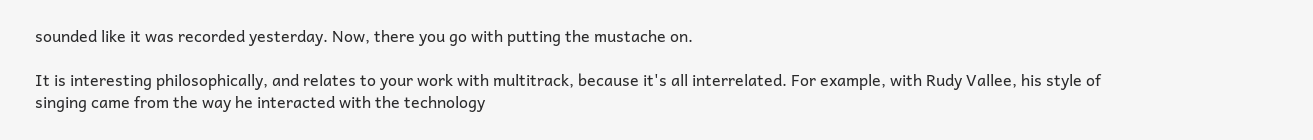sounded like it was recorded yesterday. Now, there you go with putting the mustache on.

It is interesting philosophically, and relates to your work with multitrack, because it's all interrelated. For example, with Rudy Vallee, his style of singing came from the way he interacted with the technology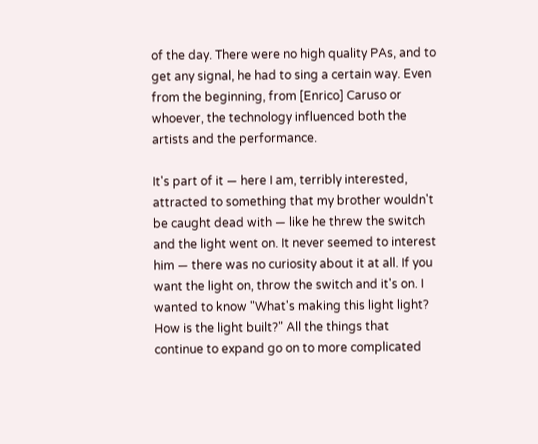of the day. There were no high quality PAs, and to get any signal, he had to sing a certain way. Even from the beginning, from [Enrico] Caruso or whoever, the technology influenced both the artists and the performance.

It's part of it — here I am, terribly interested, attracted to something that my brother wouldn't be caught dead with — like he threw the switch and the light went on. It never seemed to interest him — there was no curiosity about it at all. If you want the light on, throw the switch and it's on. I wanted to know "What's making this light light? How is the light built?" All the things that continue to expand go on to more complicated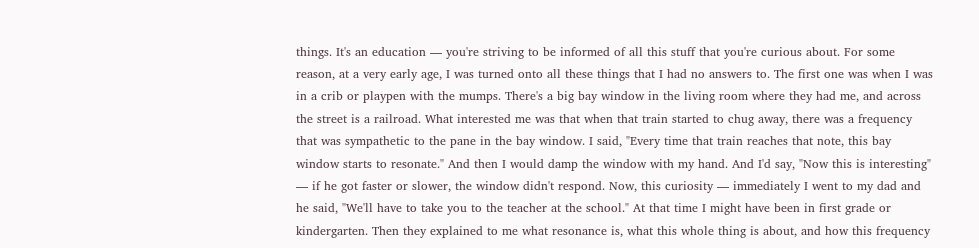things. It's an education — you're striving to be informed of all this stuff that you're curious about. For some reason, at a very early age, I was turned onto all these things that I had no answers to. The first one was when I was in a crib or playpen with the mumps. There's a big bay window in the living room where they had me, and across the street is a railroad. What interested me was that when that train started to chug away, there was a frequency that was sympathetic to the pane in the bay window. I said, "Every time that train reaches that note, this bay window starts to resonate." And then I would damp the window with my hand. And I'd say, "Now this is interesting" — if he got faster or slower, the window didn't respond. Now, this curiosity — immediately I went to my dad and he said, "We'll have to take you to the teacher at the school." At that time I might have been in first grade or kindergarten. Then they explained to me what resonance is, what this whole thing is about, and how this frequency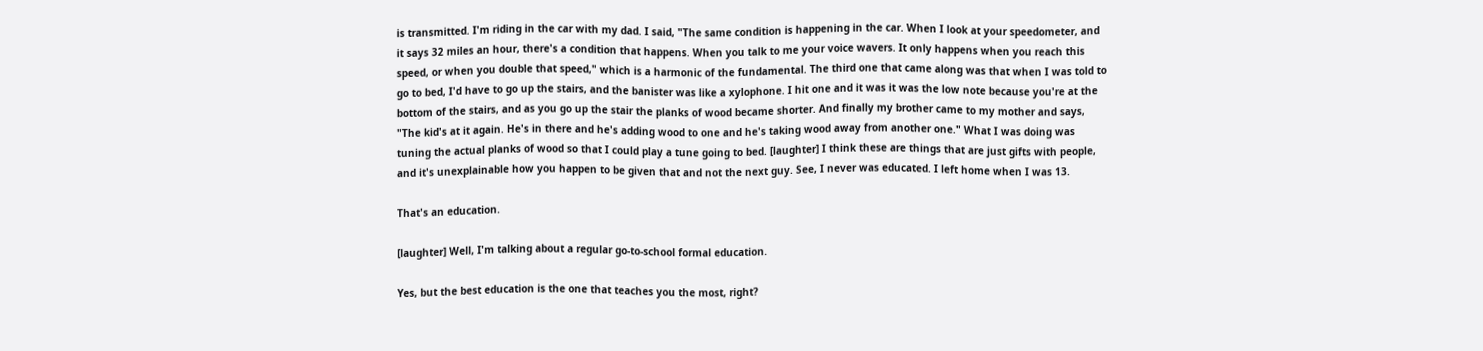is transmitted. I'm riding in the car with my dad. I said, "The same condition is happening in the car. When I look at your speedometer, and it says 32 miles an hour, there's a condition that happens. When you talk to me your voice wavers. It only happens when you reach this speed, or when you double that speed," which is a harmonic of the fundamental. The third one that came along was that when I was told to go to bed, I'd have to go up the stairs, and the banister was like a xylophone. I hit one and it was it was the low note because you're at the bottom of the stairs, and as you go up the stair the planks of wood became shorter. And finally my brother came to my mother and says, "The kid's at it again. He's in there and he's adding wood to one and he's taking wood away from another one." What I was doing was tuning the actual planks of wood so that I could play a tune going to bed. [laughter] I think these are things that are just gifts with people, and it's unexplainable how you happen to be given that and not the next guy. See, I never was educated. I left home when I was 13.

That's an education.

[laughter] Well, I'm talking about a regular go-to-school formal education.

Yes, but the best education is the one that teaches you the most, right?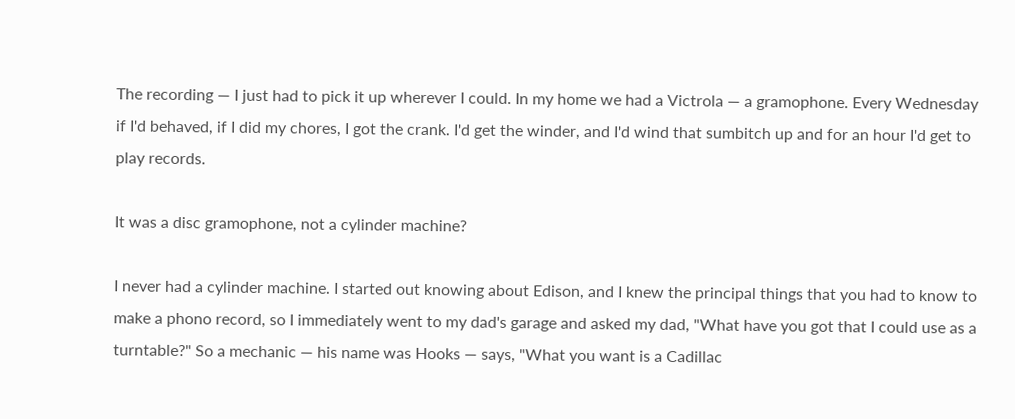The recording — I just had to pick it up wherever I could. In my home we had a Victrola — a gramophone. Every Wednesday if I'd behaved, if I did my chores, I got the crank. I'd get the winder, and I'd wind that sumbitch up and for an hour I'd get to play records.

It was a disc gramophone, not a cylinder machine?

I never had a cylinder machine. I started out knowing about Edison, and I knew the principal things that you had to know to make a phono record, so I immediately went to my dad's garage and asked my dad, "What have you got that I could use as a turntable?" So a mechanic — his name was Hooks — says, "What you want is a Cadillac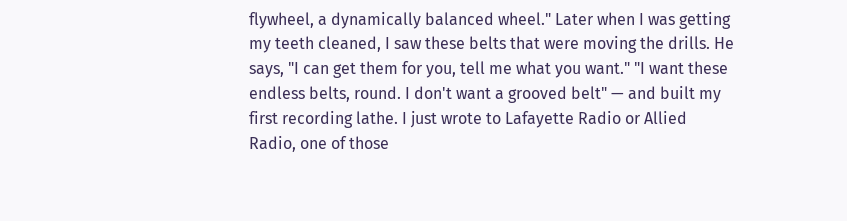flywheel, a dynamically balanced wheel." Later when I was getting my teeth cleaned, I saw these belts that were moving the drills. He says, "I can get them for you, tell me what you want." "I want these endless belts, round. I don't want a grooved belt" — and built my first recording lathe. I just wrote to Lafayette Radio or Allied Radio, one of those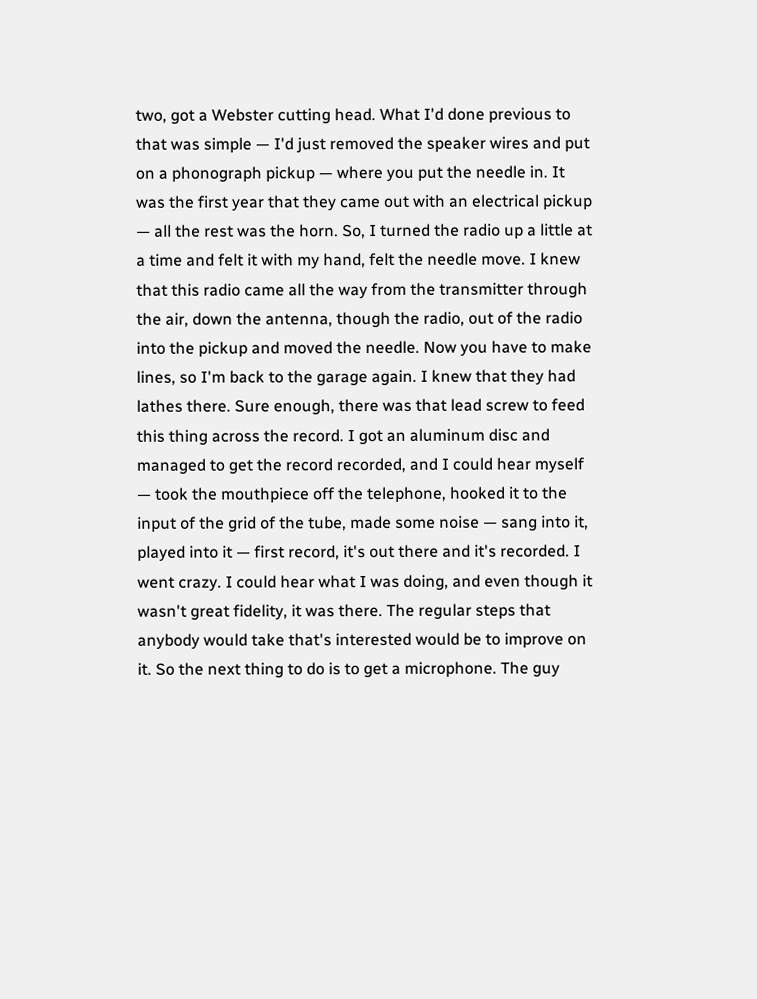two, got a Webster cutting head. What I'd done previous to that was simple — I'd just removed the speaker wires and put on a phonograph pickup — where you put the needle in. It was the first year that they came out with an electrical pickup — all the rest was the horn. So, I turned the radio up a little at a time and felt it with my hand, felt the needle move. I knew that this radio came all the way from the transmitter through the air, down the antenna, though the radio, out of the radio into the pickup and moved the needle. Now you have to make lines, so I'm back to the garage again. I knew that they had lathes there. Sure enough, there was that lead screw to feed this thing across the record. I got an aluminum disc and managed to get the record recorded, and I could hear myself — took the mouthpiece off the telephone, hooked it to the input of the grid of the tube, made some noise — sang into it, played into it — first record, it's out there and it's recorded. I went crazy. I could hear what I was doing, and even though it wasn't great fidelity, it was there. The regular steps that anybody would take that's interested would be to improve on it. So the next thing to do is to get a microphone. The guy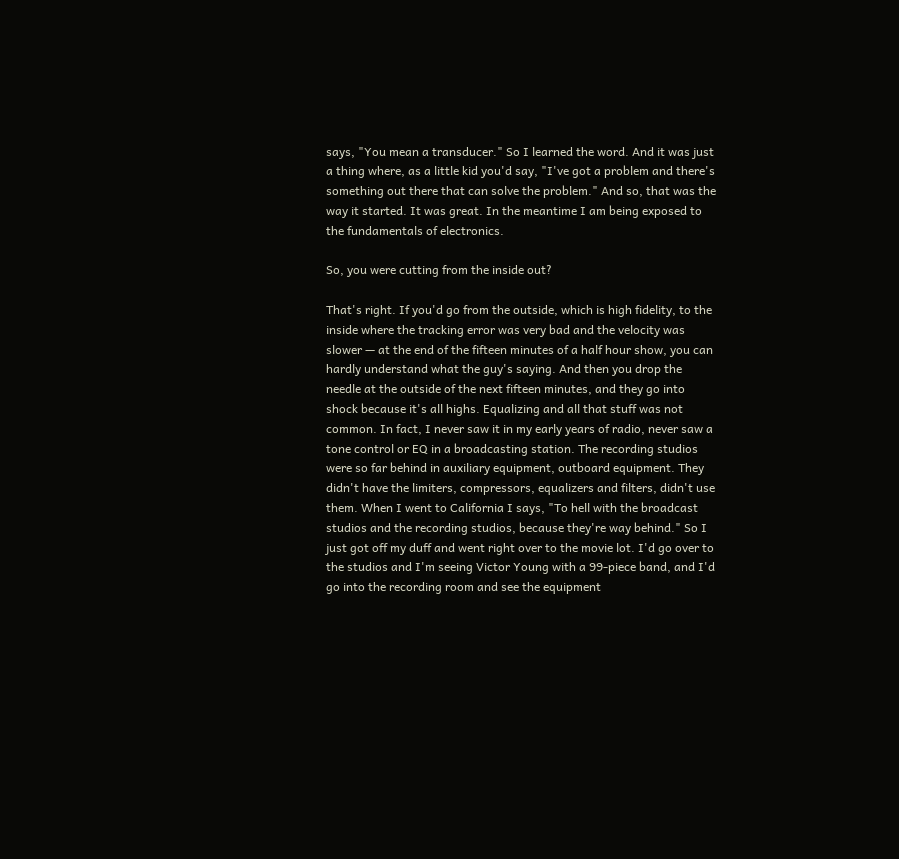says, "You mean a transducer." So I learned the word. And it was just a thing where, as a little kid you'd say, "I've got a problem and there's something out there that can solve the problem." And so, that was the way it started. It was great. In the meantime I am being exposed to the fundamentals of electronics.

So, you were cutting from the inside out?

That's right. If you'd go from the outside, which is high fidelity, to the inside where the tracking error was very bad and the velocity was slower — at the end of the fifteen minutes of a half hour show, you can hardly understand what the guy's saying. And then you drop the needle at the outside of the next fifteen minutes, and they go into shock because it's all highs. Equalizing and all that stuff was not common. In fact, I never saw it in my early years of radio, never saw a tone control or EQ in a broadcasting station. The recording studios were so far behind in auxiliary equipment, outboard equipment. They didn't have the limiters, compressors, equalizers and filters, didn't use them. When I went to California I says, "To hell with the broadcast studios and the recording studios, because they're way behind." So I just got off my duff and went right over to the movie lot. I'd go over to the studios and I'm seeing Victor Young with a 99-piece band, and I'd go into the recording room and see the equipment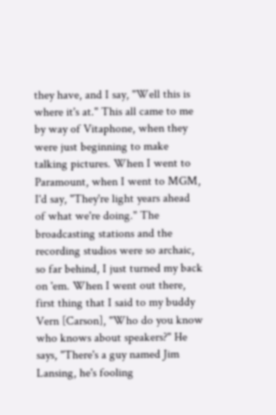they have, and I say, "Well this is where it's at." This all came to me by way of Vitaphone, when they were just beginning to make talking pictures. When I went to Paramount, when I went to MGM, I'd say, "They're light years ahead of what we're doing." The broadcasting stations and the recording studios were so archaic, so far behind, I just turned my back on 'em. When I went out there, first thing that I said to my buddy Vern [Carson], "Who do you know who knows about speakers?" He says, "There's a guy named Jim Lansing, he's fooling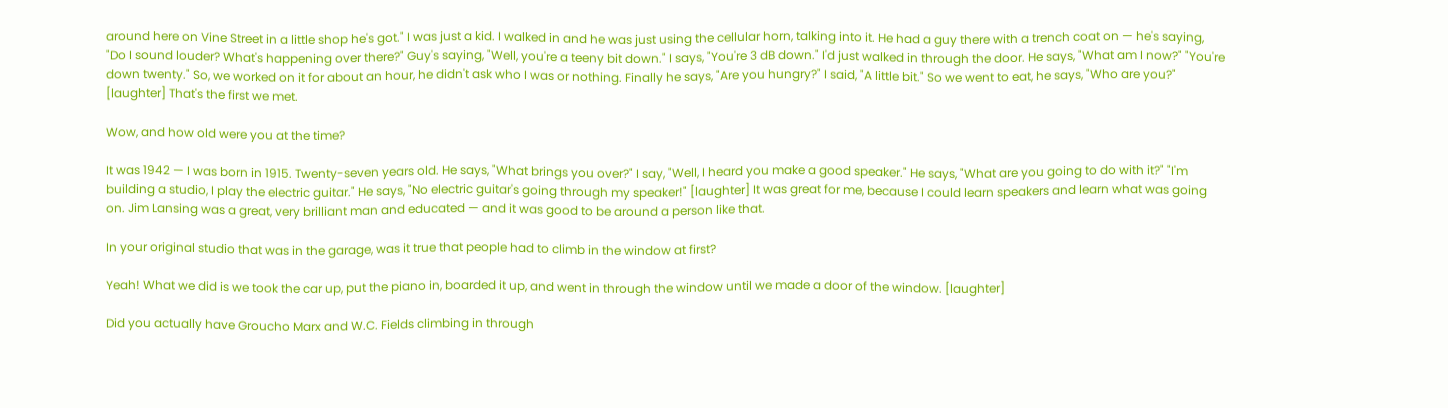around here on Vine Street in a little shop he's got." I was just a kid. I walked in and he was just using the cellular horn, talking into it. He had a guy there with a trench coat on — he's saying, "Do I sound louder? What's happening over there?" Guy's saying, "Well, you're a teeny bit down." I says, "You're 3 dB down." I'd just walked in through the door. He says, "What am I now?" "You're down twenty." So, we worked on it for about an hour, he didn't ask who I was or nothing. Finally he says, "Are you hungry?" I said, "A little bit." So we went to eat, he says, "Who are you?" [laughter] That's the first we met.

Wow, and how old were you at the time?

It was 1942 — I was born in 1915. Twenty-seven years old. He says, "What brings you over?" I say, "Well, I heard you make a good speaker." He says, "What are you going to do with it?" "I'm building a studio, I play the electric guitar." He says, "No electric guitar's going through my speaker!" [laughter] It was great for me, because I could learn speakers and learn what was going on. Jim Lansing was a great, very brilliant man and educated — and it was good to be around a person like that.

In your original studio that was in the garage, was it true that people had to climb in the window at first?

Yeah! What we did is we took the car up, put the piano in, boarded it up, and went in through the window until we made a door of the window. [laughter]

Did you actually have Groucho Marx and W.C. Fields climbing in through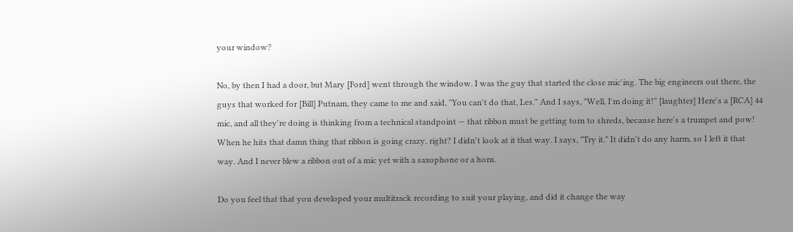your window?

No, by then I had a door, but Mary [Ford] went through the window. I was the guy that started the close mic'ing. The big engineers out there, the guys that worked for [Bill] Putnam, they came to me and said, "You can't do that, Les." And I says, "Well, I'm doing it!" [laughter] Here's a [RCA] 44 mic, and all they're doing is thinking from a technical standpoint — that ribbon must be getting torn to shreds, because here's a trumpet and pow! When he hits that damn thing that ribbon is going crazy, right? I didn't look at it that way. I says, "Try it." It didn't do any harm, so I left it that way. And I never blew a ribbon out of a mic yet with a saxophone or a horn.

Do you feel that that you developed your multitrack recording to suit your playing, and did it change the way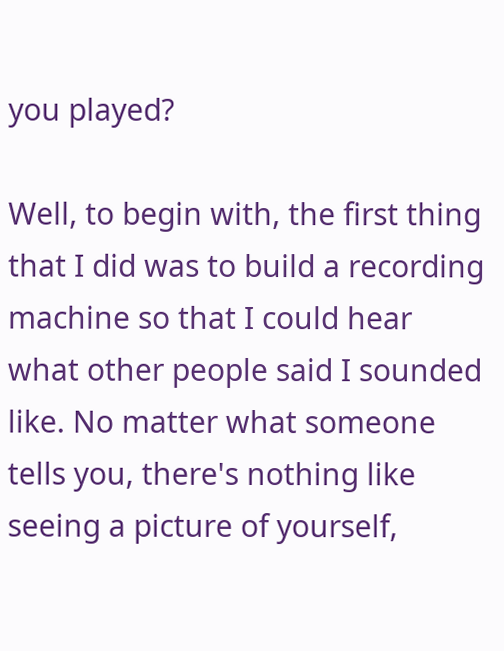you played?

Well, to begin with, the first thing that I did was to build a recording machine so that I could hear what other people said I sounded like. No matter what someone tells you, there's nothing like seeing a picture of yourself,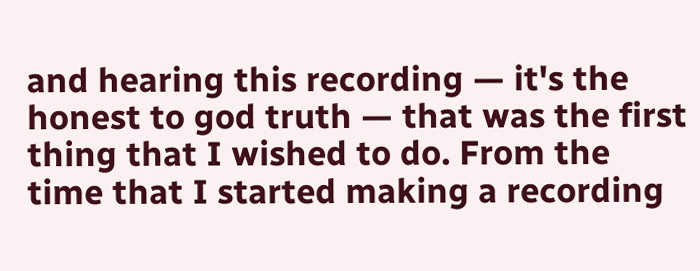and hearing this recording — it's the honest to god truth — that was the first thing that I wished to do. From the time that I started making a recording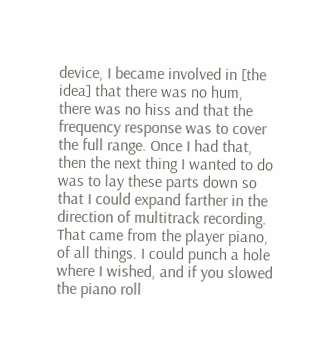device, I became involved in [the idea] that there was no hum, there was no hiss and that the frequency response was to cover the full range. Once I had that, then the next thing I wanted to do was to lay these parts down so that I could expand farther in the direction of multitrack recording. That came from the player piano, of all things. I could punch a hole where I wished, and if you slowed the piano roll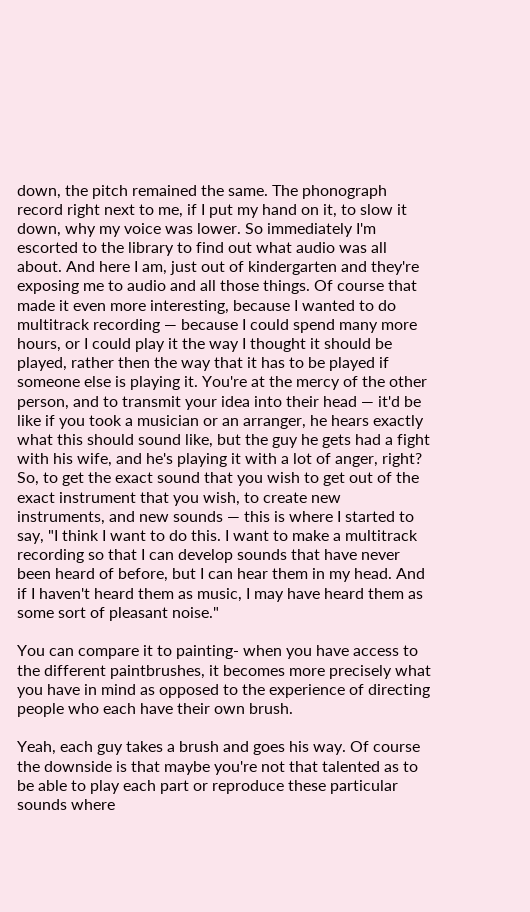down, the pitch remained the same. The phonograph record right next to me, if I put my hand on it, to slow it down, why my voice was lower. So immediately I'm escorted to the library to find out what audio was all about. And here I am, just out of kindergarten and they're exposing me to audio and all those things. Of course that made it even more interesting, because I wanted to do multitrack recording — because I could spend many more hours, or I could play it the way I thought it should be played, rather then the way that it has to be played if someone else is playing it. You're at the mercy of the other person, and to transmit your idea into their head — it'd be like if you took a musician or an arranger, he hears exactly what this should sound like, but the guy he gets had a fight with his wife, and he's playing it with a lot of anger, right? So, to get the exact sound that you wish to get out of the exact instrument that you wish, to create new instruments, and new sounds — this is where I started to say, "I think I want to do this. I want to make a multitrack recording so that I can develop sounds that have never been heard of before, but I can hear them in my head. And if I haven't heard them as music, I may have heard them as some sort of pleasant noise."

You can compare it to painting- when you have access to the different paintbrushes, it becomes more precisely what you have in mind as opposed to the experience of directing people who each have their own brush.

Yeah, each guy takes a brush and goes his way. Of course the downside is that maybe you're not that talented as to be able to play each part or reproduce these particular sounds where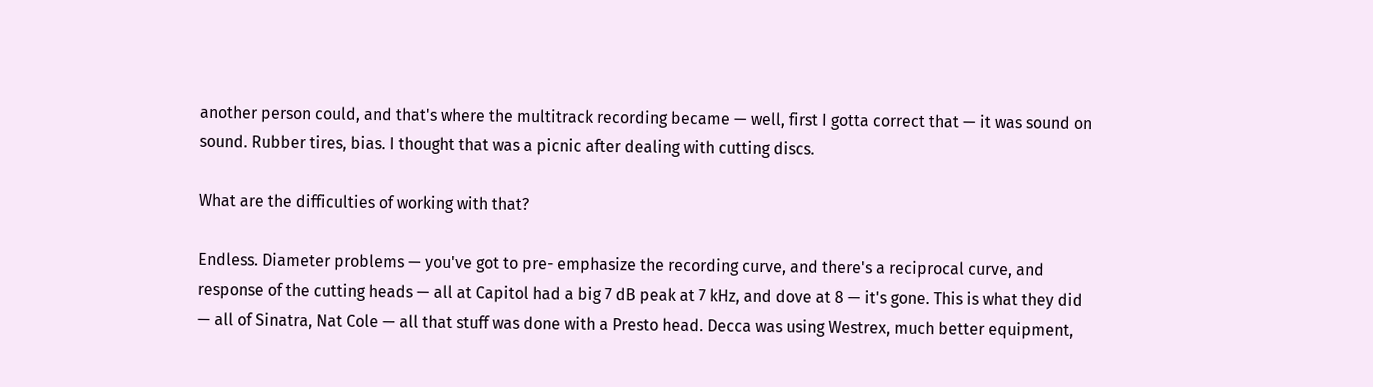another person could, and that's where the multitrack recording became — well, first I gotta correct that — it was sound on sound. Rubber tires, bias. I thought that was a picnic after dealing with cutting discs.

What are the difficulties of working with that?

Endless. Diameter problems — you've got to pre- emphasize the recording curve, and there's a reciprocal curve, and response of the cutting heads — all at Capitol had a big 7 dB peak at 7 kHz, and dove at 8 — it's gone. This is what they did — all of Sinatra, Nat Cole — all that stuff was done with a Presto head. Decca was using Westrex, much better equipment,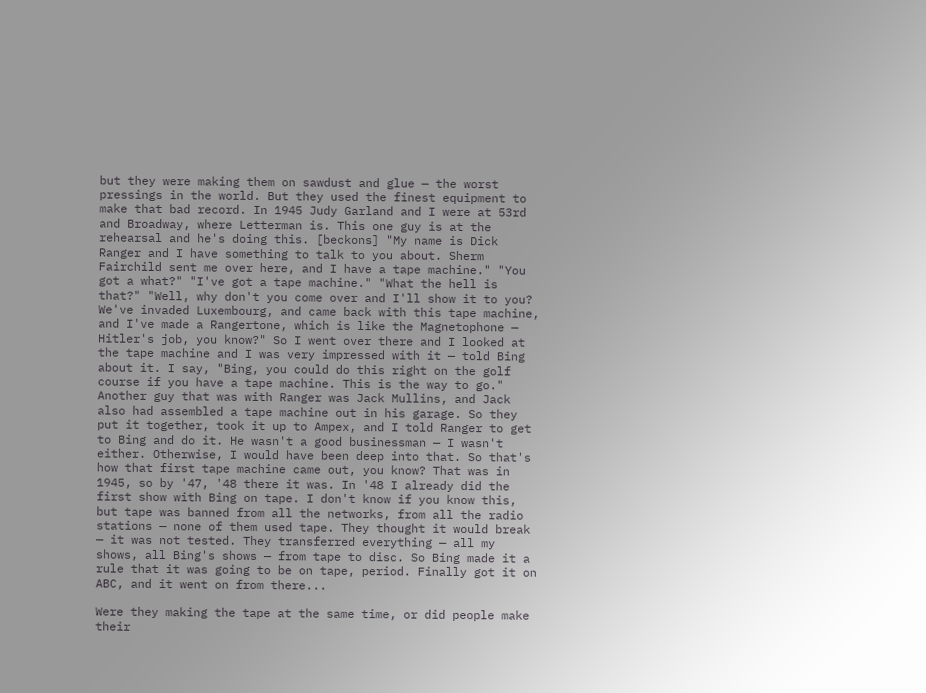but they were making them on sawdust and glue — the worst pressings in the world. But they used the finest equipment to make that bad record. In 1945 Judy Garland and I were at 53rd and Broadway, where Letterman is. This one guy is at the rehearsal and he's doing this. [beckons] "My name is Dick Ranger and I have something to talk to you about. Sherm Fairchild sent me over here, and I have a tape machine." "You got a what?" "I've got a tape machine." "What the hell is that?" "Well, why don't you come over and I'll show it to you? We've invaded Luxembourg, and came back with this tape machine, and I've made a Rangertone, which is like the Magnetophone — Hitler's job, you know?" So I went over there and I looked at the tape machine and I was very impressed with it — told Bing about it. I say, "Bing, you could do this right on the golf course if you have a tape machine. This is the way to go." Another guy that was with Ranger was Jack Mullins, and Jack also had assembled a tape machine out in his garage. So they put it together, took it up to Ampex, and I told Ranger to get to Bing and do it. He wasn't a good businessman — I wasn't either. Otherwise, I would have been deep into that. So that's how that first tape machine came out, you know? That was in 1945, so by '47, '48 there it was. In '48 I already did the first show with Bing on tape. I don't know if you know this, but tape was banned from all the networks, from all the radio stations — none of them used tape. They thought it would break — it was not tested. They transferred everything — all my shows, all Bing's shows — from tape to disc. So Bing made it a rule that it was going to be on tape, period. Finally got it on ABC, and it went on from there...

Were they making the tape at the same time, or did people make their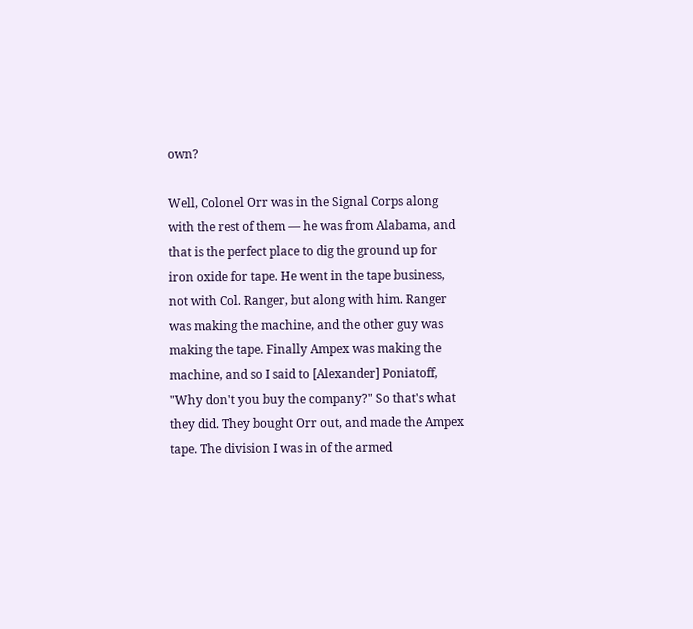own?

Well, Colonel Orr was in the Signal Corps along with the rest of them — he was from Alabama, and that is the perfect place to dig the ground up for iron oxide for tape. He went in the tape business, not with Col. Ranger, but along with him. Ranger was making the machine, and the other guy was making the tape. Finally Ampex was making the machine, and so I said to [Alexander] Poniatoff, "Why don't you buy the company?" So that's what they did. They bought Orr out, and made the Ampex tape. The division I was in of the armed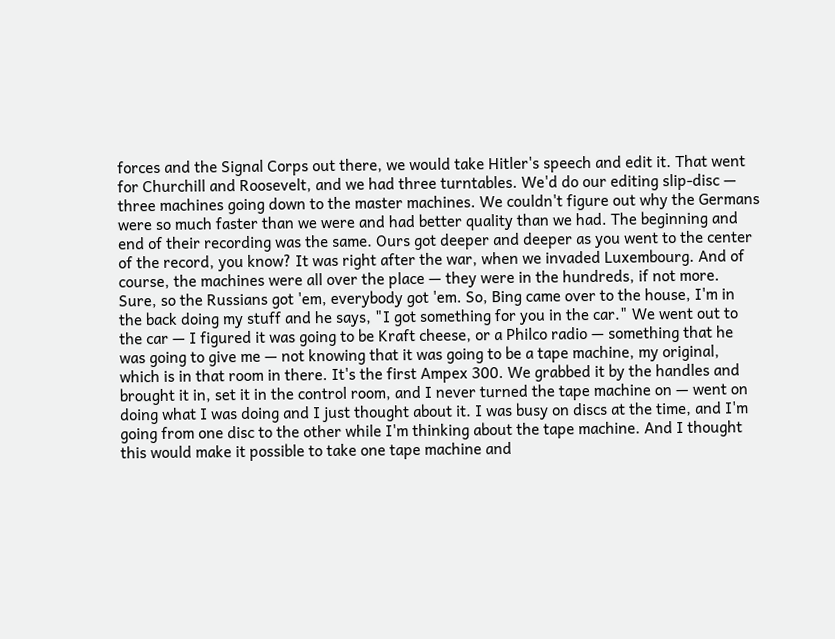forces and the Signal Corps out there, we would take Hitler's speech and edit it. That went for Churchill and Roosevelt, and we had three turntables. We'd do our editing slip-disc — three machines going down to the master machines. We couldn't figure out why the Germans were so much faster than we were and had better quality than we had. The beginning and end of their recording was the same. Ours got deeper and deeper as you went to the center of the record, you know? It was right after the war, when we invaded Luxembourg. And of course, the machines were all over the place — they were in the hundreds, if not more. Sure, so the Russians got 'em, everybody got 'em. So, Bing came over to the house, I'm in the back doing my stuff and he says, "I got something for you in the car." We went out to the car — I figured it was going to be Kraft cheese, or a Philco radio — something that he was going to give me — not knowing that it was going to be a tape machine, my original, which is in that room in there. It's the first Ampex 300. We grabbed it by the handles and brought it in, set it in the control room, and I never turned the tape machine on — went on doing what I was doing and I just thought about it. I was busy on discs at the time, and I'm going from one disc to the other while I'm thinking about the tape machine. And I thought this would make it possible to take one tape machine and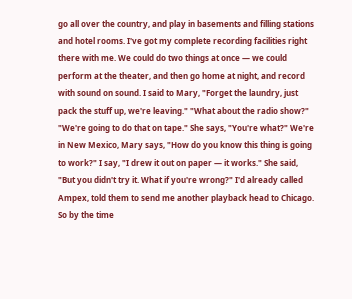go all over the country, and play in basements and filling stations and hotel rooms. I've got my complete recording facilities right there with me. We could do two things at once — we could perform at the theater, and then go home at night, and record with sound on sound. I said to Mary, "Forget the laundry, just pack the stuff up, we're leaving." "What about the radio show?" "We're going to do that on tape." She says, "You're what?" We're in New Mexico, Mary says, "How do you know this thing is going to work?" I say, "I drew it out on paper — it works." She said, "But you didn't try it. What if you're wrong?" I'd already called Ampex, told them to send me another playback head to Chicago. So by the time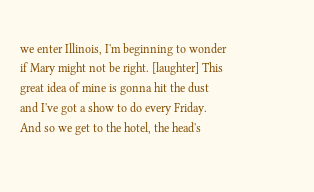we enter Illinois, I'm beginning to wonder if Mary might not be right. [laughter] This great idea of mine is gonna hit the dust and I've got a show to do every Friday. And so we get to the hotel, the head's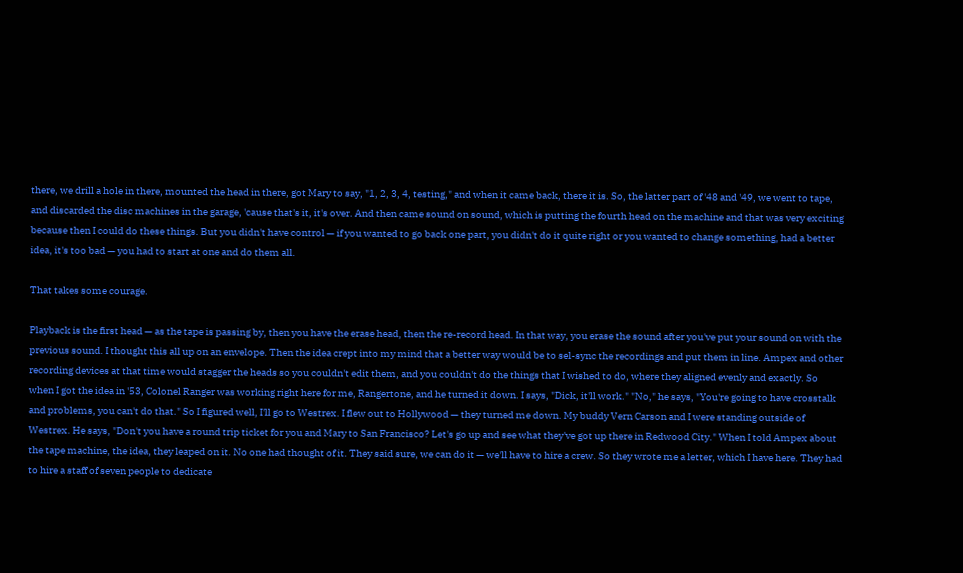there, we drill a hole in there, mounted the head in there, got Mary to say, "1, 2, 3, 4, testing," and when it came back, there it is. So, the latter part of '48 and '49, we went to tape, and discarded the disc machines in the garage, 'cause that's it, it's over. And then came sound on sound, which is putting the fourth head on the machine and that was very exciting because then I could do these things. But you didn't have control — if you wanted to go back one part, you didn't do it quite right or you wanted to change something, had a better idea, it's too bad — you had to start at one and do them all.

That takes some courage.

Playback is the first head — as the tape is passing by, then you have the erase head, then the re-record head. In that way, you erase the sound after you've put your sound on with the previous sound. I thought this all up on an envelope. Then the idea crept into my mind that a better way would be to sel-sync the recordings and put them in line. Ampex and other recording devices at that time would stagger the heads so you couldn't edit them, and you couldn't do the things that I wished to do, where they aligned evenly and exactly. So when I got the idea in '53, Colonel Ranger was working right here for me, Rangertone, and he turned it down. I says, "Dick, it'll work." "No," he says, "You're going to have crosstalk and problems, you can't do that." So I figured well, I'll go to Westrex. I flew out to Hollywood — they turned me down. My buddy Vern Carson and I were standing outside of Westrex. He says, "Don't you have a round trip ticket for you and Mary to San Francisco? Let's go up and see what they've got up there in Redwood City." When I told Ampex about the tape machine, the idea, they leaped on it. No one had thought of it. They said sure, we can do it — we'll have to hire a crew. So they wrote me a letter, which I have here. They had to hire a staff of seven people to dedicate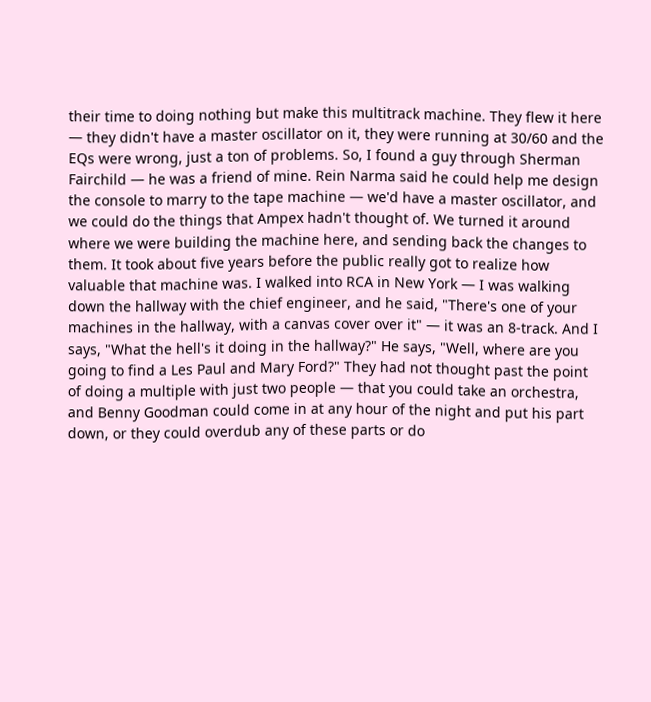their time to doing nothing but make this multitrack machine. They flew it here — they didn't have a master oscillator on it, they were running at 30/60 and the EQs were wrong, just a ton of problems. So, I found a guy through Sherman Fairchild — he was a friend of mine. Rein Narma said he could help me design the console to marry to the tape machine — we'd have a master oscillator, and we could do the things that Ampex hadn't thought of. We turned it around where we were building the machine here, and sending back the changes to them. It took about five years before the public really got to realize how valuable that machine was. I walked into RCA in New York — I was walking down the hallway with the chief engineer, and he said, "There's one of your machines in the hallway, with a canvas cover over it" — it was an 8-track. And I says, "What the hell's it doing in the hallway?" He says, "Well, where are you going to find a Les Paul and Mary Ford?" They had not thought past the point of doing a multiple with just two people — that you could take an orchestra, and Benny Goodman could come in at any hour of the night and put his part down, or they could overdub any of these parts or do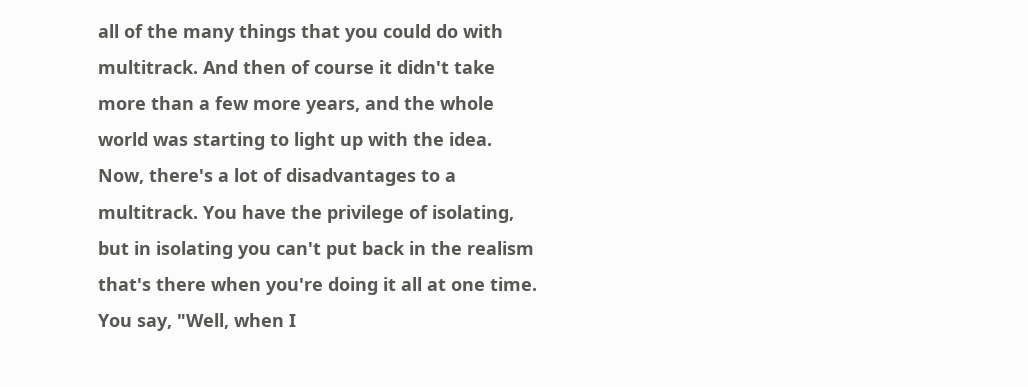all of the many things that you could do with multitrack. And then of course it didn't take more than a few more years, and the whole world was starting to light up with the idea. Now, there's a lot of disadvantages to a multitrack. You have the privilege of isolating, but in isolating you can't put back in the realism that's there when you're doing it all at one time. You say, "Well, when I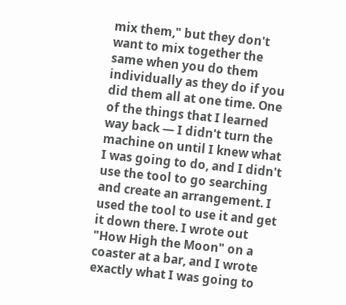mix them," but they don't want to mix together the same when you do them individually as they do if you did them all at one time. One of the things that I learned way back — I didn't turn the machine on until I knew what I was going to do, and I didn't use the tool to go searching and create an arrangement. I used the tool to use it and get it down there. I wrote out "How High the Moon" on a coaster at a bar, and I wrote exactly what I was going to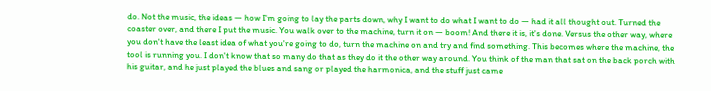do. Not the music, the ideas — how I'm going to lay the parts down, why I want to do what I want to do — had it all thought out. Turned the coaster over, and there I put the music. You walk over to the machine, turn it on — boom! And there it is, it's done. Versus the other way, where you don't have the least idea of what you're going to do, turn the machine on and try and find something. This becomes where the machine, the tool is running you. I don't know that so many do that as they do it the other way around. You think of the man that sat on the back porch with his guitar, and he just played the blues and sang or played the harmonica, and the stuff just came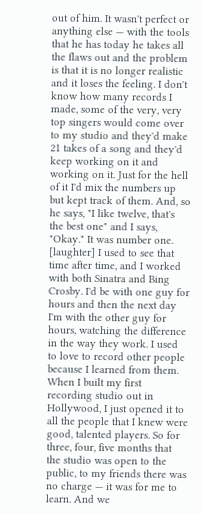out of him. It wasn't perfect or anything else — with the tools that he has today he takes all the flaws out and the problem is that it is no longer realistic and it loses the feeling. I don't know how many records I made, some of the very, very top singers would come over to my studio and they'd make 21 takes of a song and they'd keep working on it and working on it. Just for the hell of it I'd mix the numbers up but kept track of them. And, so he says, "I like twelve, that's the best one" and I says, "Okay." It was number one. [laughter] I used to see that time after time, and I worked with both Sinatra and Bing Crosby. I'd be with one guy for hours and then the next day I'm with the other guy for hours, watching the difference in the way they work. I used to love to record other people because I learned from them. When I built my first recording studio out in Hollywood, I just opened it to all the people that I knew were good, talented players. So for three, four, five months that the studio was open to the public, to my friends there was no charge — it was for me to learn. And we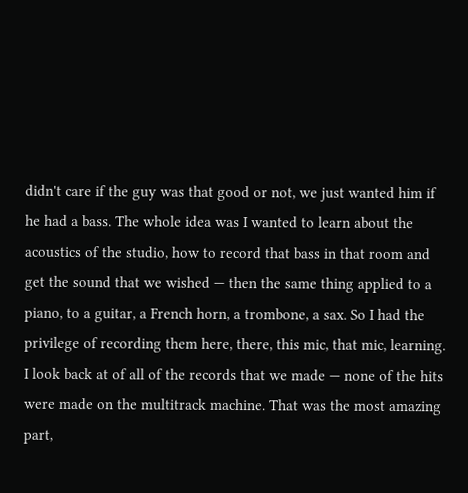didn't care if the guy was that good or not, we just wanted him if he had a bass. The whole idea was I wanted to learn about the acoustics of the studio, how to record that bass in that room and get the sound that we wished — then the same thing applied to a piano, to a guitar, a French horn, a trombone, a sax. So I had the privilege of recording them here, there, this mic, that mic, learning. I look back at of all of the records that we made — none of the hits were made on the multitrack machine. That was the most amazing part,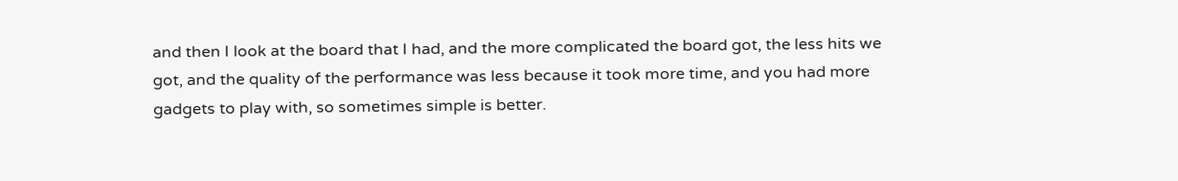and then I look at the board that I had, and the more complicated the board got, the less hits we got, and the quality of the performance was less because it took more time, and you had more gadgets to play with, so sometimes simple is better.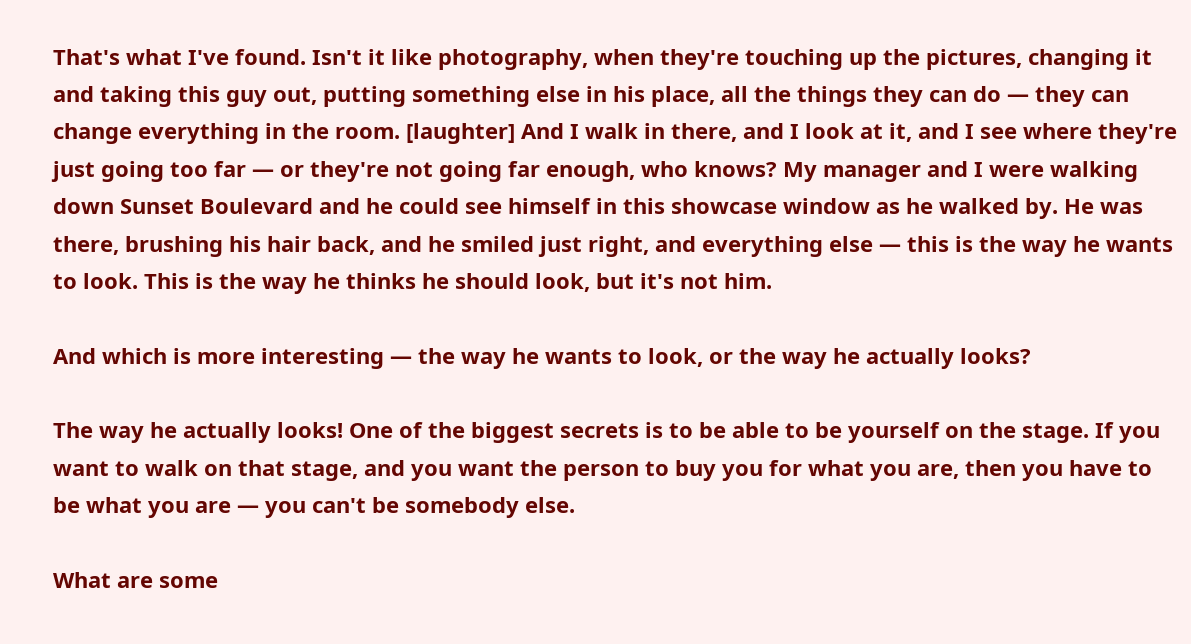That's what I've found. Isn't it like photography, when they're touching up the pictures, changing it and taking this guy out, putting something else in his place, all the things they can do — they can change everything in the room. [laughter] And I walk in there, and I look at it, and I see where they're just going too far — or they're not going far enough, who knows? My manager and I were walking down Sunset Boulevard and he could see himself in this showcase window as he walked by. He was there, brushing his hair back, and he smiled just right, and everything else — this is the way he wants to look. This is the way he thinks he should look, but it's not him.

And which is more interesting — the way he wants to look, or the way he actually looks?

The way he actually looks! One of the biggest secrets is to be able to be yourself on the stage. If you want to walk on that stage, and you want the person to buy you for what you are, then you have to be what you are — you can't be somebody else.

What are some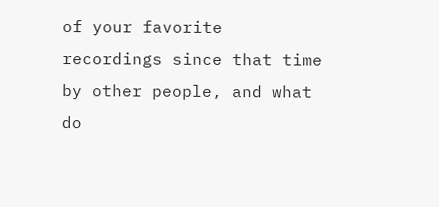of your favorite recordings since that time by other people, and what do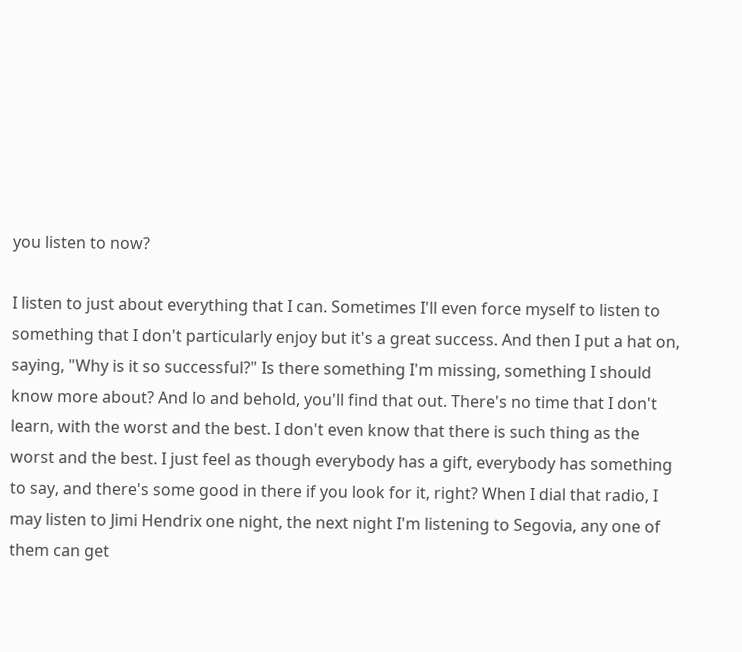you listen to now?

I listen to just about everything that I can. Sometimes I'll even force myself to listen to something that I don't particularly enjoy but it's a great success. And then I put a hat on, saying, "Why is it so successful?" Is there something I'm missing, something I should know more about? And lo and behold, you'll find that out. There's no time that I don't learn, with the worst and the best. I don't even know that there is such thing as the worst and the best. I just feel as though everybody has a gift, everybody has something to say, and there's some good in there if you look for it, right? When I dial that radio, I may listen to Jimi Hendrix one night, the next night I'm listening to Segovia, any one of them can get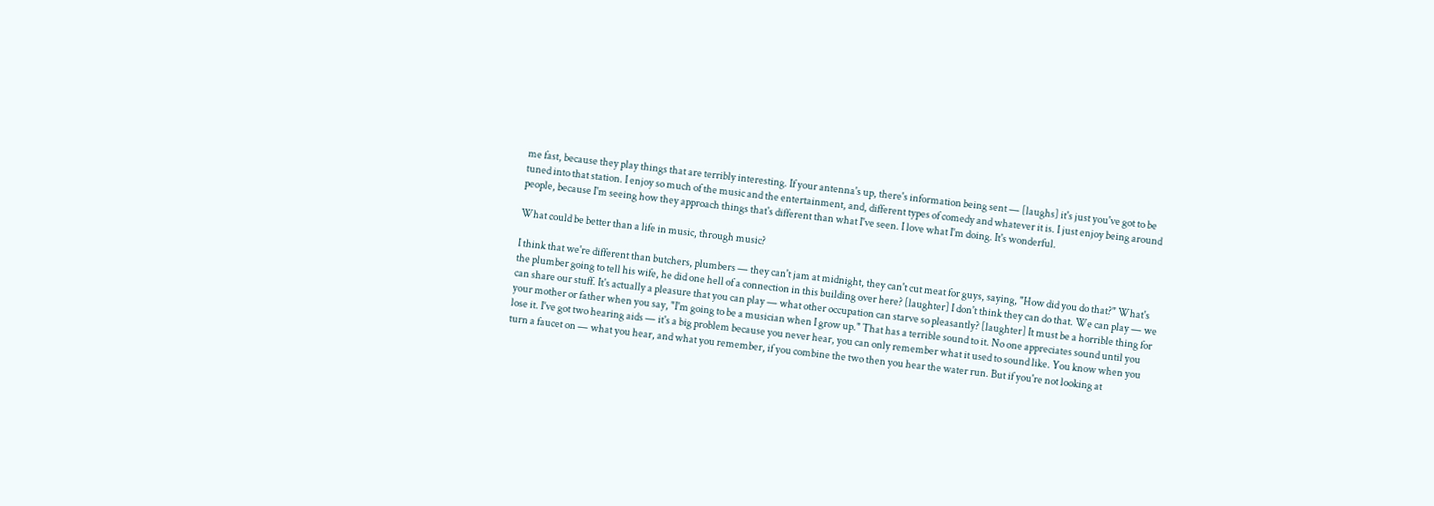me fast, because they play things that are terribly interesting. If your antenna's up, there's information being sent — [laughs] it's just you've got to be tuned into that station. I enjoy so much of the music and the entertainment, and, different types of comedy and whatever it is. I just enjoy being around people, because I'm seeing how they approach things that's different than what I've seen. I love what I'm doing. It's wonderful.

What could be better than a life in music, through music?

I think that we're different than butchers, plumbers — they can't jam at midnight, they can't cut meat for guys, saying, "How did you do that?" What's the plumber going to tell his wife, he did one hell of a connection in this building over here? [laughter] I don't think they can do that. We can play — we can share our stuff. It's actually a pleasure that you can play — what other occupation can starve so pleasantly? [laughter] It must be a horrible thing for your mother or father when you say, "I'm going to be a musician when I grow up." That has a terrible sound to it. No one appreciates sound until you lose it. I've got two hearing aids — it's a big problem because you never hear, you can only remember what it used to sound like. You know when you turn a faucet on — what you hear, and what you remember, if you combine the two then you hear the water run. But if you're not looking at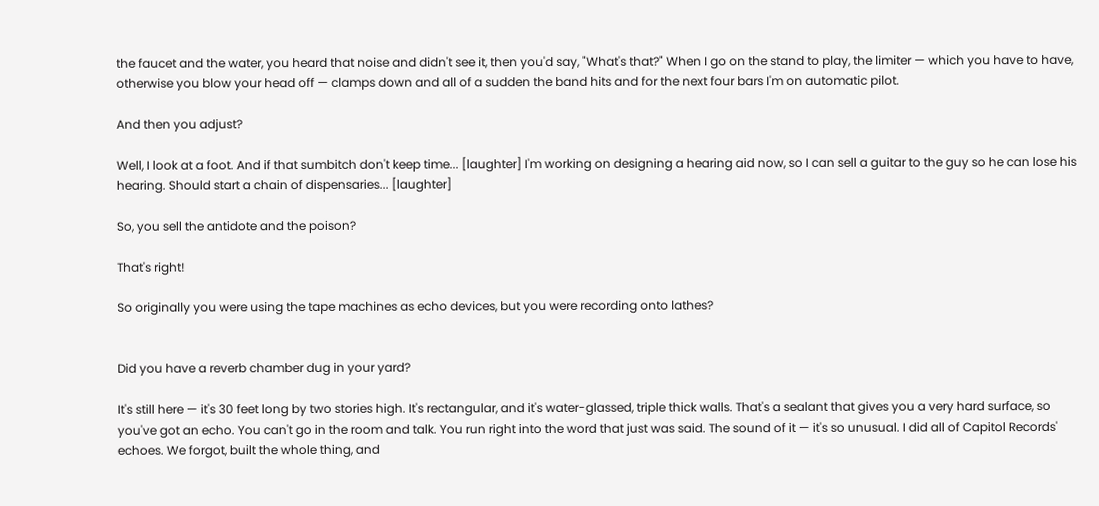the faucet and the water, you heard that noise and didn't see it, then you'd say, "What's that?" When I go on the stand to play, the limiter — which you have to have, otherwise you blow your head off — clamps down and all of a sudden the band hits and for the next four bars I'm on automatic pilot.

And then you adjust?

Well, I look at a foot. And if that sumbitch don't keep time... [laughter] I'm working on designing a hearing aid now, so I can sell a guitar to the guy so he can lose his hearing. Should start a chain of dispensaries... [laughter]

So, you sell the antidote and the poison?

That's right!

So originally you were using the tape machines as echo devices, but you were recording onto lathes?


Did you have a reverb chamber dug in your yard?

It's still here — it's 30 feet long by two stories high. It's rectangular, and it's water-glassed, triple thick walls. That's a sealant that gives you a very hard surface, so you've got an echo. You can't go in the room and talk. You run right into the word that just was said. The sound of it — it's so unusual. I did all of Capitol Records' echoes. We forgot, built the whole thing, and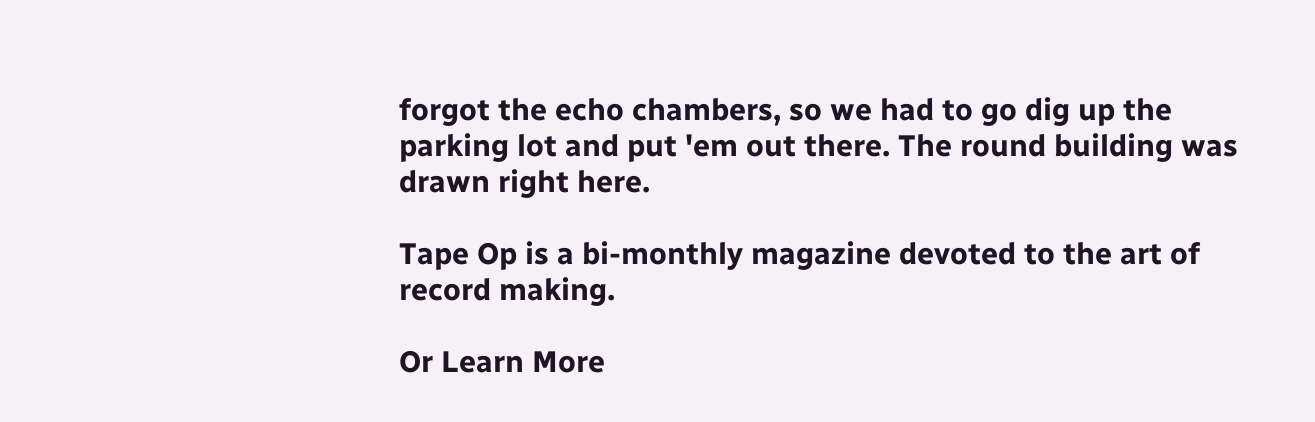forgot the echo chambers, so we had to go dig up the parking lot and put 'em out there. The round building was drawn right here.

Tape Op is a bi-monthly magazine devoted to the art of record making.

Or Learn More